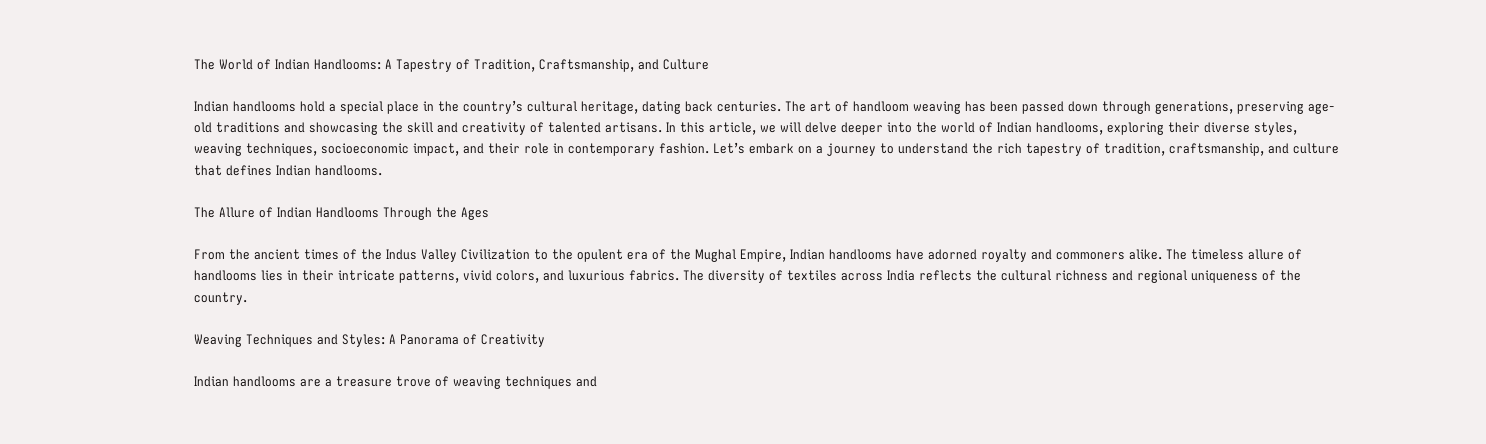The World of Indian Handlooms: A Tapestry of Tradition, Craftsmanship, and Culture

Indian handlooms hold a special place in the country’s cultural heritage, dating back centuries. The art of handloom weaving has been passed down through generations, preserving age-old traditions and showcasing the skill and creativity of talented artisans. In this article, we will delve deeper into the world of Indian handlooms, exploring their diverse styles, weaving techniques, socioeconomic impact, and their role in contemporary fashion. Let’s embark on a journey to understand the rich tapestry of tradition, craftsmanship, and culture that defines Indian handlooms.

The Allure of Indian Handlooms Through the Ages

From the ancient times of the Indus Valley Civilization to the opulent era of the Mughal Empire, Indian handlooms have adorned royalty and commoners alike. The timeless allure of handlooms lies in their intricate patterns, vivid colors, and luxurious fabrics. The diversity of textiles across India reflects the cultural richness and regional uniqueness of the country.

Weaving Techniques and Styles: A Panorama of Creativity

Indian handlooms are a treasure trove of weaving techniques and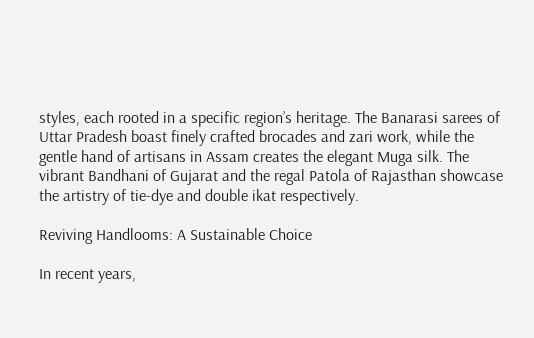styles, each rooted in a specific region’s heritage. The Banarasi sarees of Uttar Pradesh boast finely crafted brocades and zari work, while the gentle hand of artisans in Assam creates the elegant Muga silk. The vibrant Bandhani of Gujarat and the regal Patola of Rajasthan showcase the artistry of tie-dye and double ikat respectively.

Reviving Handlooms: A Sustainable Choice

In recent years,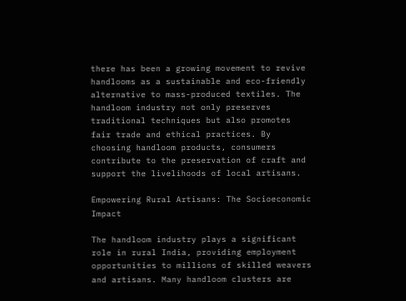there has been a growing movement to revive handlooms as a sustainable and eco-friendly alternative to mass-produced textiles. The handloom industry not only preserves traditional techniques but also promotes fair trade and ethical practices. By choosing handloom products, consumers contribute to the preservation of craft and support the livelihoods of local artisans.

Empowering Rural Artisans: The Socioeconomic Impact

The handloom industry plays a significant role in rural India, providing employment opportunities to millions of skilled weavers and artisans. Many handloom clusters are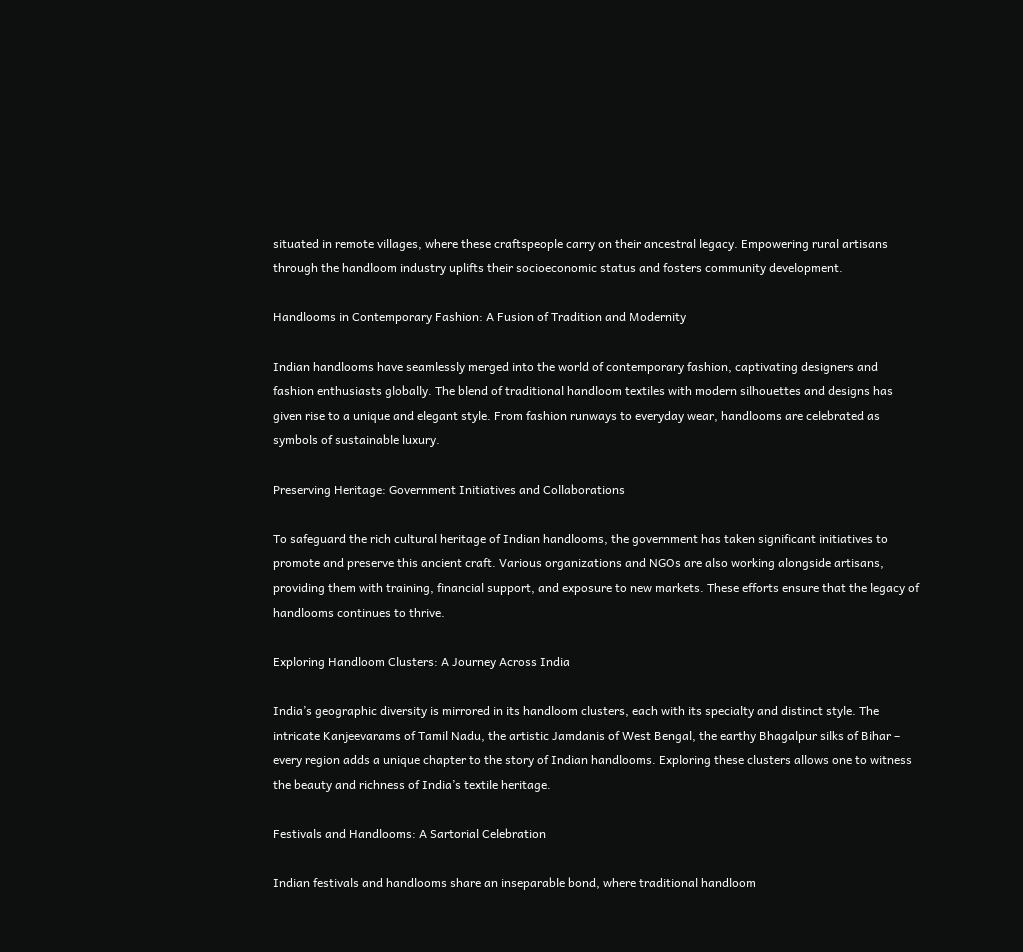situated in remote villages, where these craftspeople carry on their ancestral legacy. Empowering rural artisans through the handloom industry uplifts their socioeconomic status and fosters community development.

Handlooms in Contemporary Fashion: A Fusion of Tradition and Modernity

Indian handlooms have seamlessly merged into the world of contemporary fashion, captivating designers and fashion enthusiasts globally. The blend of traditional handloom textiles with modern silhouettes and designs has given rise to a unique and elegant style. From fashion runways to everyday wear, handlooms are celebrated as symbols of sustainable luxury.

Preserving Heritage: Government Initiatives and Collaborations

To safeguard the rich cultural heritage of Indian handlooms, the government has taken significant initiatives to promote and preserve this ancient craft. Various organizations and NGOs are also working alongside artisans, providing them with training, financial support, and exposure to new markets. These efforts ensure that the legacy of handlooms continues to thrive.

Exploring Handloom Clusters: A Journey Across India

India’s geographic diversity is mirrored in its handloom clusters, each with its specialty and distinct style. The intricate Kanjeevarams of Tamil Nadu, the artistic Jamdanis of West Bengal, the earthy Bhagalpur silks of Bihar – every region adds a unique chapter to the story of Indian handlooms. Exploring these clusters allows one to witness the beauty and richness of India’s textile heritage.

Festivals and Handlooms: A Sartorial Celebration

Indian festivals and handlooms share an inseparable bond, where traditional handloom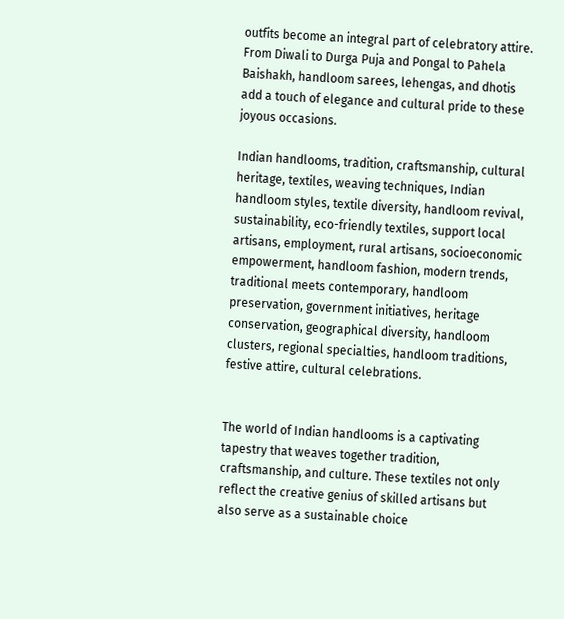outfits become an integral part of celebratory attire. From Diwali to Durga Puja and Pongal to Pahela Baishakh, handloom sarees, lehengas, and dhotis add a touch of elegance and cultural pride to these joyous occasions.

Indian handlooms, tradition, craftsmanship, cultural heritage, textiles, weaving techniques, Indian handloom styles, textile diversity, handloom revival, sustainability, eco-friendly textiles, support local artisans, employment, rural artisans, socioeconomic empowerment, handloom fashion, modern trends, traditional meets contemporary, handloom preservation, government initiatives, heritage conservation, geographical diversity, handloom clusters, regional specialties, handloom traditions, festive attire, cultural celebrations.


The world of Indian handlooms is a captivating tapestry that weaves together tradition, craftsmanship, and culture. These textiles not only reflect the creative genius of skilled artisans but also serve as a sustainable choice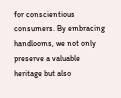for conscientious consumers. By embracing handlooms, we not only preserve a valuable heritage but also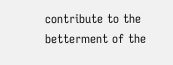contribute to the betterment of the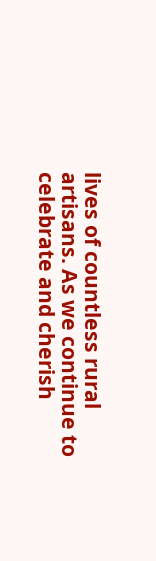lives of countless rural artisans. As we continue to celebrate and cherish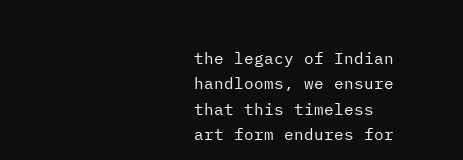the legacy of Indian handlooms, we ensure that this timeless art form endures for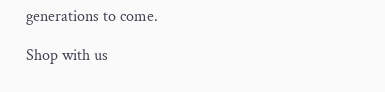generations to come.

Shop with us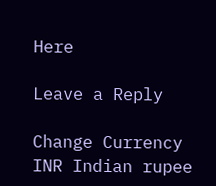Here

Leave a Reply

Change Currency
INR Indian rupee